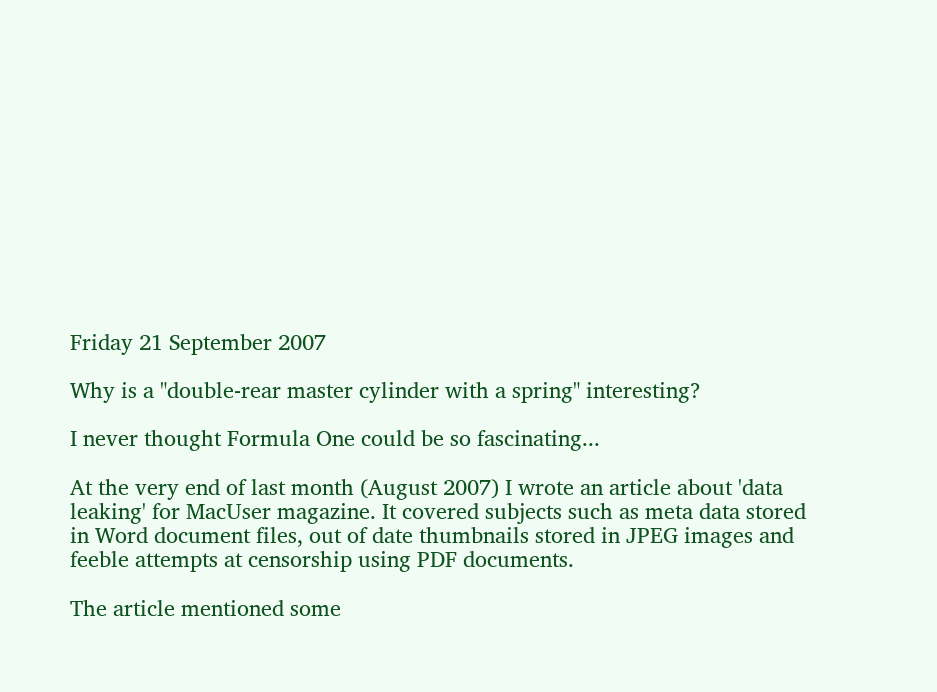Friday 21 September 2007

Why is a "double-rear master cylinder with a spring" interesting?

I never thought Formula One could be so fascinating...

At the very end of last month (August 2007) I wrote an article about 'data leaking' for MacUser magazine. It covered subjects such as meta data stored in Word document files, out of date thumbnails stored in JPEG images and feeble attempts at censorship using PDF documents.

The article mentioned some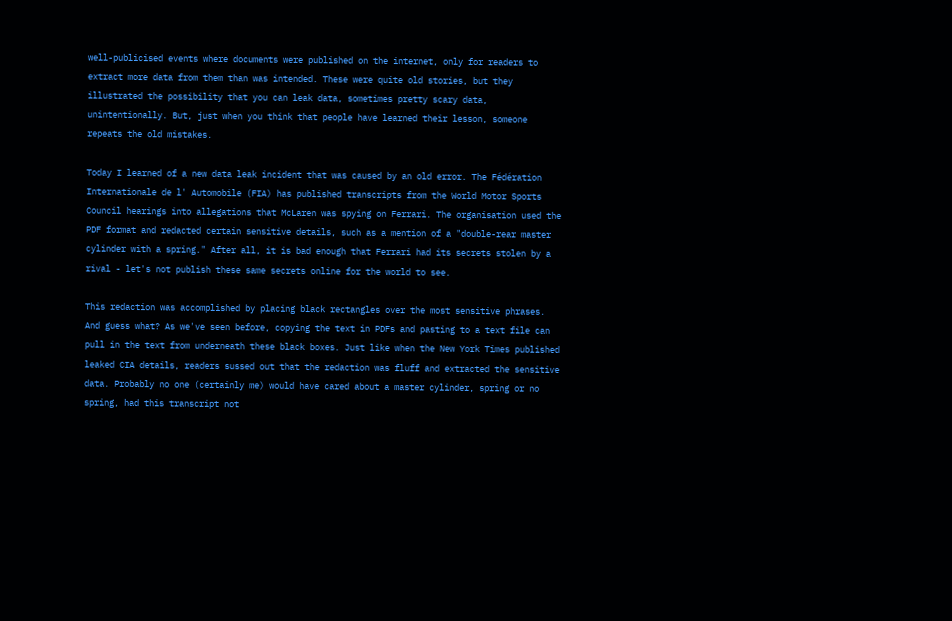well-publicised events where documents were published on the internet, only for readers to extract more data from them than was intended. These were quite old stories, but they illustrated the possibility that you can leak data, sometimes pretty scary data, unintentionally. But, just when you think that people have learned their lesson, someone repeats the old mistakes.

Today I learned of a new data leak incident that was caused by an old error. The Fédération Internationale de l' Automobile (FIA) has published transcripts from the World Motor Sports Council hearings into allegations that McLaren was spying on Ferrari. The organisation used the PDF format and redacted certain sensitive details, such as a mention of a "double-rear master cylinder with a spring." After all, it is bad enough that Ferrari had its secrets stolen by a rival - let's not publish these same secrets online for the world to see.

This redaction was accomplished by placing black rectangles over the most sensitive phrases. And guess what? As we've seen before, copying the text in PDFs and pasting to a text file can pull in the text from underneath these black boxes. Just like when the New York Times published leaked CIA details, readers sussed out that the redaction was fluff and extracted the sensitive data. Probably no one (certainly me) would have cared about a master cylinder, spring or no spring, had this transcript not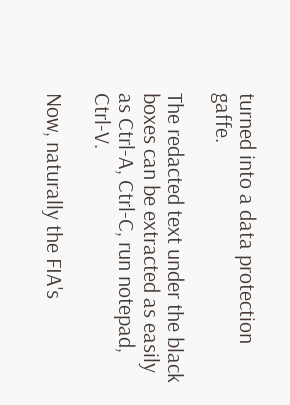turned into a data protection gaffe.

The redacted text under the black boxes can be extracted as easily as Ctrl-A, Ctrl-C, run notepad, Ctrl-V.

Now, naturally the FIA's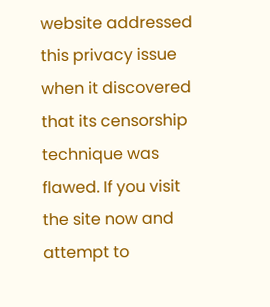website addressed this privacy issue when it discovered that its censorship technique was flawed. If you visit the site now and attempt to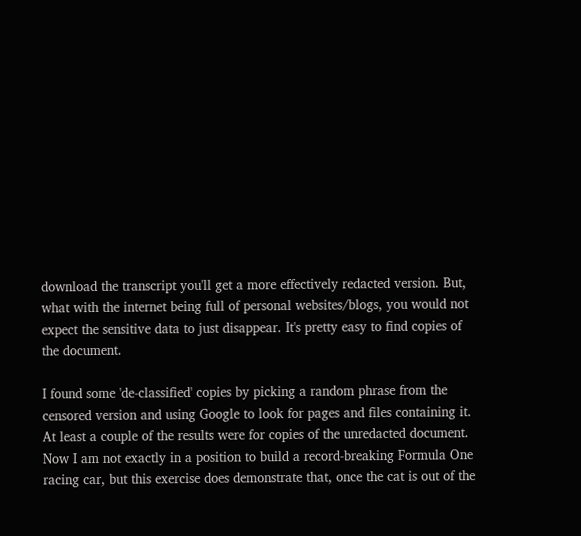download the transcript you'll get a more effectively redacted version. But, what with the internet being full of personal websites/blogs, you would not expect the sensitive data to just disappear. It's pretty easy to find copies of the document.

I found some 'de-classified' copies by picking a random phrase from the censored version and using Google to look for pages and files containing it. At least a couple of the results were for copies of the unredacted document. Now I am not exactly in a position to build a record-breaking Formula One racing car, but this exercise does demonstrate that, once the cat is out of the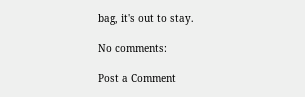bag, it's out to stay.

No comments:

Post a Comment